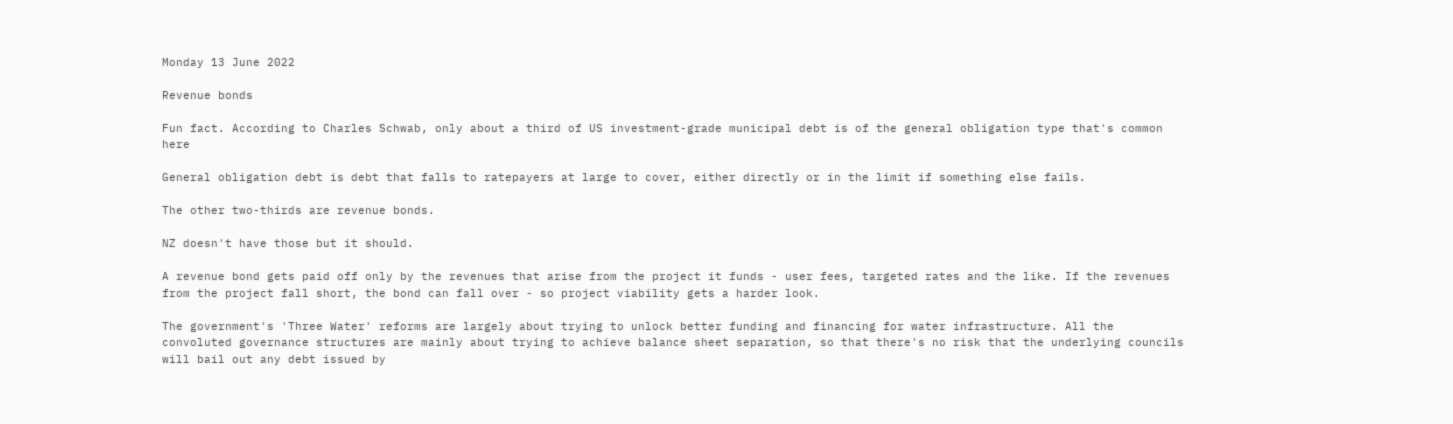Monday 13 June 2022

Revenue bonds

Fun fact. According to Charles Schwab, only about a third of US investment-grade municipal debt is of the general obligation type that's common here

General obligation debt is debt that falls to ratepayers at large to cover, either directly or in the limit if something else fails.

The other two-thirds are revenue bonds.

NZ doesn't have those but it should.

A revenue bond gets paid off only by the revenues that arise from the project it funds - user fees, targeted rates and the like. If the revenues from the project fall short, the bond can fall over - so project viability gets a harder look.

The government's 'Three Water' reforms are largely about trying to unlock better funding and financing for water infrastructure. All the convoluted governance structures are mainly about trying to achieve balance sheet separation, so that there's no risk that the underlying councils will bail out any debt issued by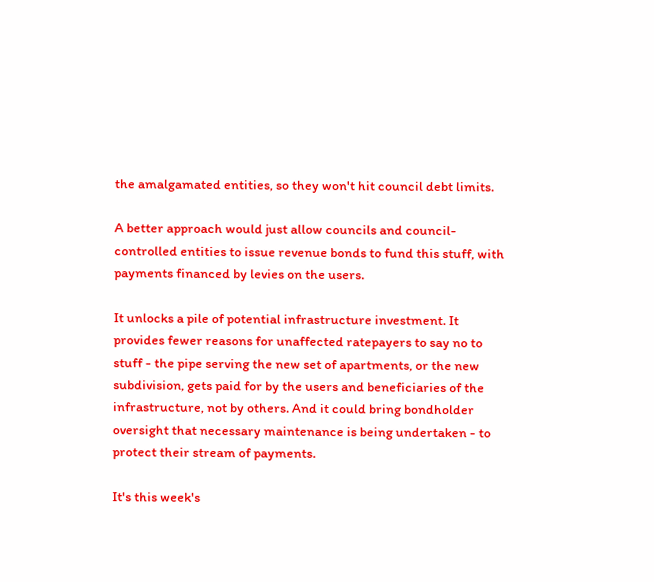the amalgamated entities, so they won't hit council debt limits.

A better approach would just allow councils and council-controlled entities to issue revenue bonds to fund this stuff, with payments financed by levies on the users.

It unlocks a pile of potential infrastructure investment. It provides fewer reasons for unaffected ratepayers to say no to stuff - the pipe serving the new set of apartments, or the new subdivision, gets paid for by the users and beneficiaries of the infrastructure, not by others. And it could bring bondholder oversight that necessary maintenance is being undertaken - to protect their stream of payments.

It's this week's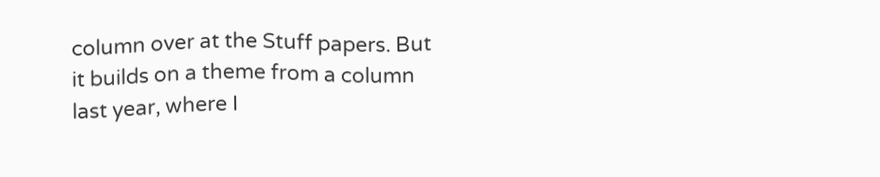column over at the Stuff papers. But it builds on a theme from a column last year, where I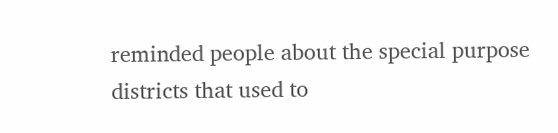reminded people about the special purpose districts that used to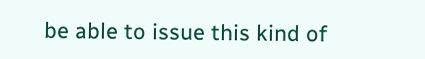be able to issue this kind of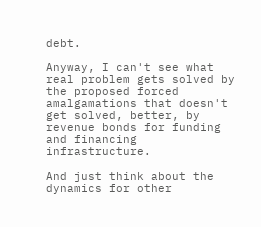debt.

Anyway, I can't see what real problem gets solved by the proposed forced amalgamations that doesn't get solved, better, by revenue bonds for funding and financing infrastructure.

And just think about the dynamics for other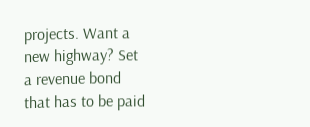projects. Want a new highway? Set a revenue bond that has to be paid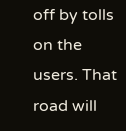off by tolls on the users. That road will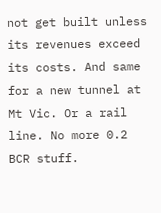not get built unless its revenues exceed its costs. And same for a new tunnel at Mt Vic. Or a rail line. No more 0.2 BCR stuff.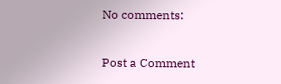No comments:

Post a Comment